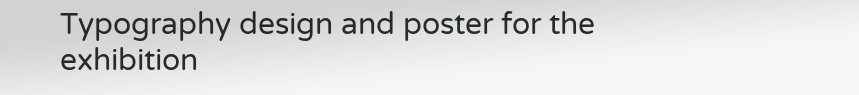Typography design and poster for the exhibition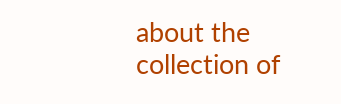about the collection of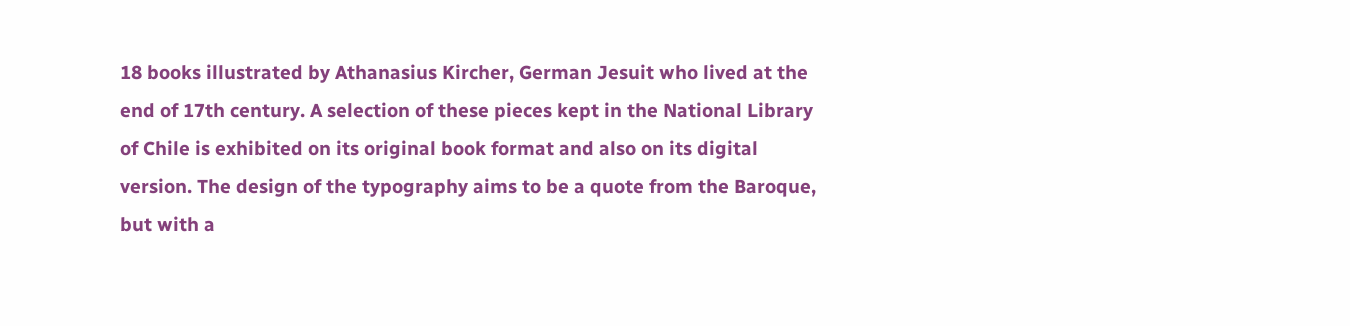18 books illustrated by Athanasius Kircher, German Jesuit who lived at the end of 17th century. A selection of these pieces kept in the National Library of Chile is exhibited on its original book format and also on its digital version. The design of the typography aims to be a quote from the Baroque, but with a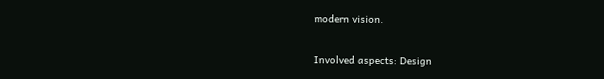modern vision.

Involved aspects: Design